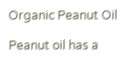Organic Peanut Oil

Peanut oil has a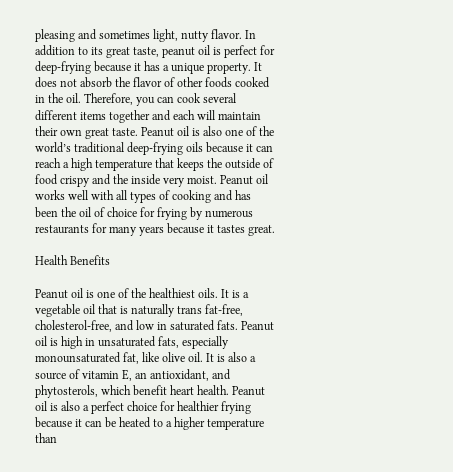pleasing and sometimes light, nutty flavor. In addition to its great taste, peanut oil is perfect for deep-frying because it has a unique property. It does not absorb the flavor of other foods cooked in the oil. Therefore, you can cook several different items together and each will maintain their own great taste. Peanut oil is also one of the world’s traditional deep-frying oils because it can reach a high temperature that keeps the outside of food crispy and the inside very moist. Peanut oil works well with all types of cooking and has been the oil of choice for frying by numerous restaurants for many years because it tastes great.

Health Benefits

Peanut oil is one of the healthiest oils. It is a vegetable oil that is naturally trans fat-free, cholesterol-free, and low in saturated fats. Peanut oil is high in unsaturated fats, especially monounsaturated fat, like olive oil. It is also a source of vitamin E, an antioxidant, and phytosterols, which benefit heart health. Peanut oil is also a perfect choice for healthier frying because it can be heated to a higher temperature than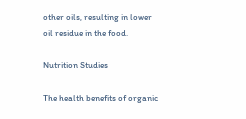other oils, resulting in lower oil residue in the food.

Nutrition Studies

The health benefits of organic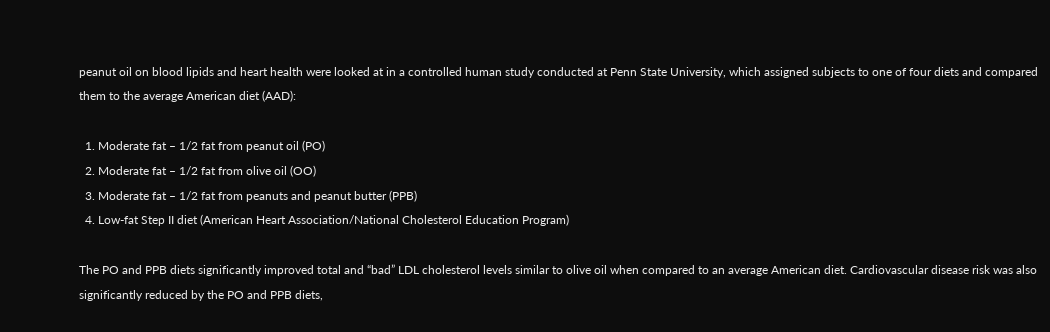peanut oil on blood lipids and heart health were looked at in a controlled human study conducted at Penn State University, which assigned subjects to one of four diets and compared them to the average American diet (AAD):

  1. Moderate fat – 1/2 fat from peanut oil (PO)
  2. Moderate fat – 1/2 fat from olive oil (OO)
  3. Moderate fat – 1/2 fat from peanuts and peanut butter (PPB)
  4. Low-fat Step II diet (American Heart Association/National Cholesterol Education Program)

The PO and PPB diets significantly improved total and “bad” LDL cholesterol levels similar to olive oil when compared to an average American diet. Cardiovascular disease risk was also significantly reduced by the PO and PPB diets,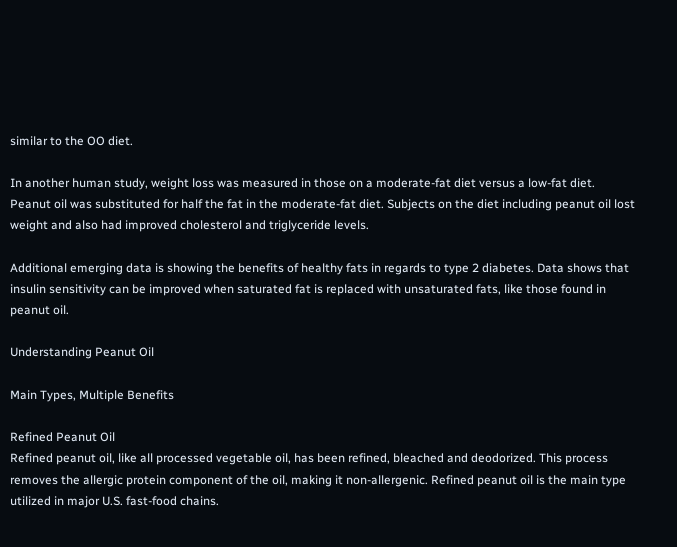similar to the OO diet.

In another human study, weight loss was measured in those on a moderate-fat diet versus a low-fat diet. Peanut oil was substituted for half the fat in the moderate-fat diet. Subjects on the diet including peanut oil lost weight and also had improved cholesterol and triglyceride levels.

Additional emerging data is showing the benefits of healthy fats in regards to type 2 diabetes. Data shows that insulin sensitivity can be improved when saturated fat is replaced with unsaturated fats, like those found in peanut oil.

Understanding Peanut Oil

Main Types, Multiple Benefits

Refined Peanut Oil
Refined peanut oil, like all processed vegetable oil, has been refined, bleached and deodorized. This process removes the allergic protein component of the oil, making it non-allergenic. Refined peanut oil is the main type utilized in major U.S. fast-food chains.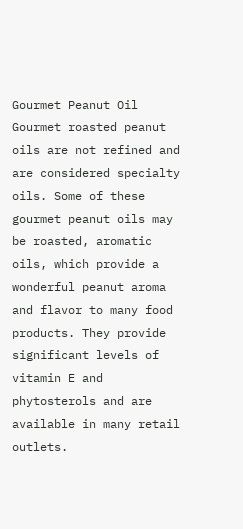Gourmet Peanut Oil
Gourmet roasted peanut oils are not refined and are considered specialty oils. Some of these gourmet peanut oils may be roasted, aromatic oils, which provide a wonderful peanut aroma and flavor to many food products. They provide significant levels of vitamin E and phytosterols and are available in many retail outlets.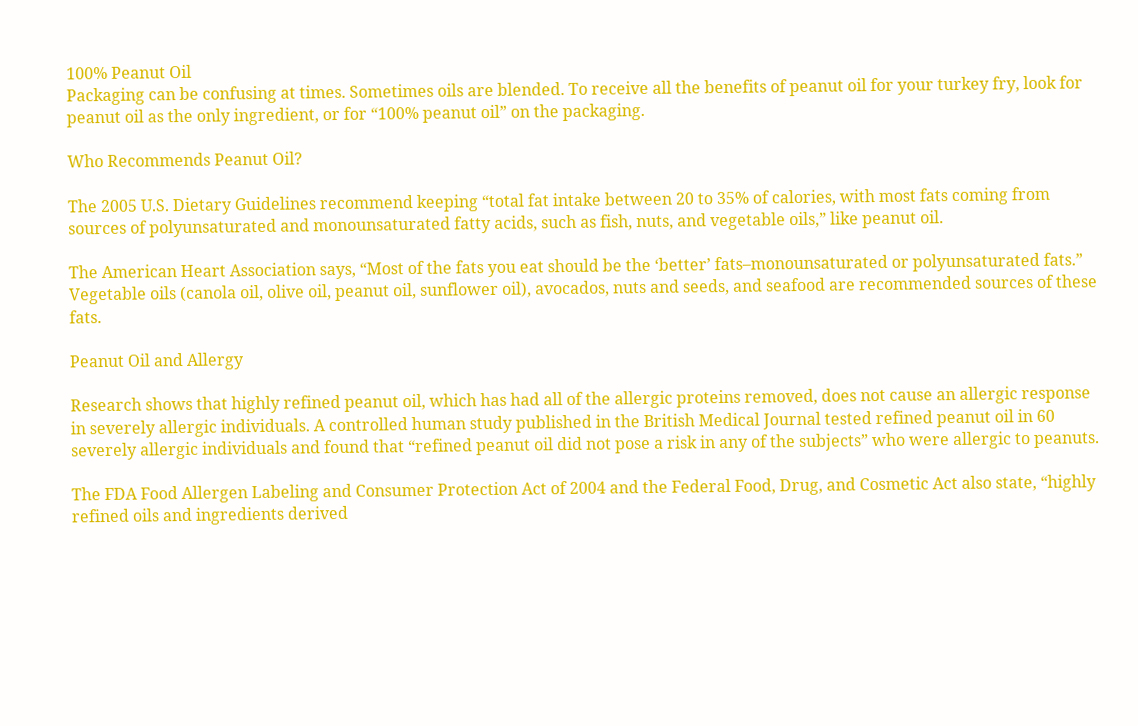100% Peanut Oil
Packaging can be confusing at times. Sometimes oils are blended. To receive all the benefits of peanut oil for your turkey fry, look for peanut oil as the only ingredient, or for “100% peanut oil” on the packaging.

Who Recommends Peanut Oil?

The 2005 U.S. Dietary Guidelines recommend keeping “total fat intake between 20 to 35% of calories, with most fats coming from sources of polyunsaturated and monounsaturated fatty acids, such as fish, nuts, and vegetable oils,” like peanut oil.

The American Heart Association says, “Most of the fats you eat should be the ‘better’ fats–monounsaturated or polyunsaturated fats.” Vegetable oils (canola oil, olive oil, peanut oil, sunflower oil), avocados, nuts and seeds, and seafood are recommended sources of these fats.

Peanut Oil and Allergy

Research shows that highly refined peanut oil, which has had all of the allergic proteins removed, does not cause an allergic response in severely allergic individuals. A controlled human study published in the British Medical Journal tested refined peanut oil in 60 severely allergic individuals and found that “refined peanut oil did not pose a risk in any of the subjects” who were allergic to peanuts.

The FDA Food Allergen Labeling and Consumer Protection Act of 2004 and the Federal Food, Drug, and Cosmetic Act also state, “highly refined oils and ingredients derived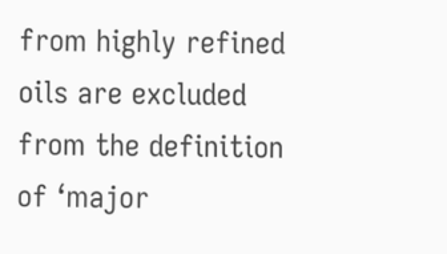from highly refined oils are excluded from the definition of ‘major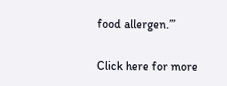food allergen.’”

Click here for more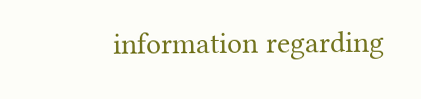information regarding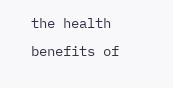the health benefits of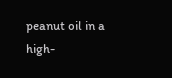peanut oil in a high-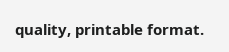quality, printable format.